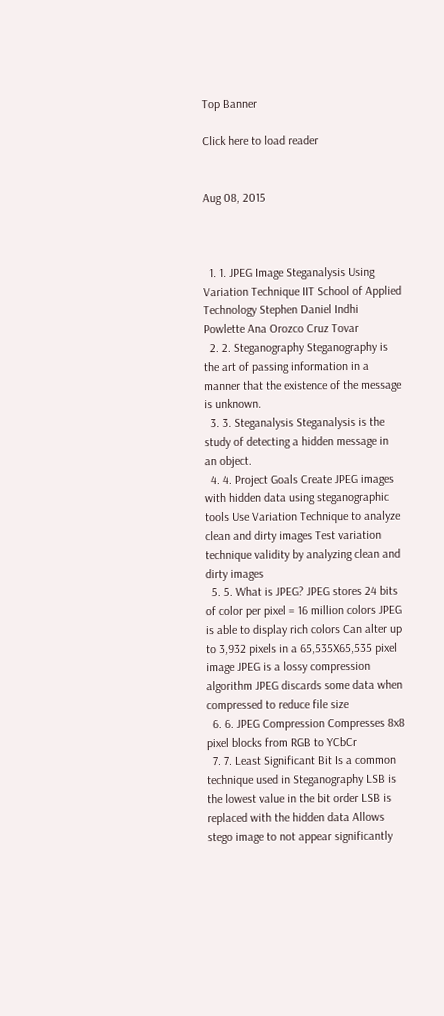Top Banner

Click here to load reader


Aug 08, 2015



  1. 1. JPEG Image Steganalysis Using Variation Technique IIT School of Applied Technology Stephen Daniel Indhi Powlette Ana Orozco Cruz Tovar
  2. 2. Steganography Steganography is the art of passing information in a manner that the existence of the message is unknown.
  3. 3. Steganalysis Steganalysis is the study of detecting a hidden message in an object.
  4. 4. Project Goals Create JPEG images with hidden data using steganographic tools Use Variation Technique to analyze clean and dirty images Test variation technique validity by analyzing clean and dirty images
  5. 5. What is JPEG? JPEG stores 24 bits of color per pixel = 16 million colors JPEG is able to display rich colors Can alter up to 3,932 pixels in a 65,535X65,535 pixel image JPEG is a lossy compression algorithm JPEG discards some data when compressed to reduce file size
  6. 6. JPEG Compression Compresses 8x8 pixel blocks from RGB to YCbCr
  7. 7. Least Significant Bit Is a common technique used in Steganography LSB is the lowest value in the bit order LSB is replaced with the hidden data Allows stego image to not appear significantly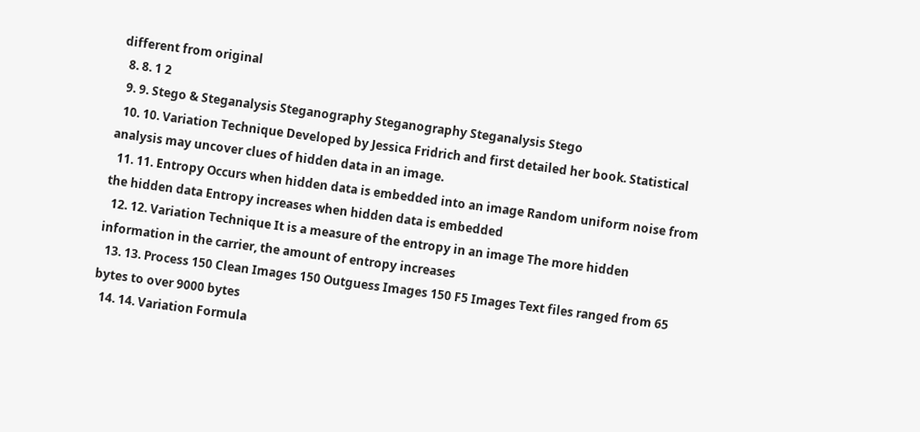different from original
  8. 8. 1 2
  9. 9. Stego & Steganalysis Steganography Steganography Steganalysis Stego
  10. 10. Variation Technique Developed by Jessica Fridrich and first detailed her book. Statistical analysis may uncover clues of hidden data in an image.
  11. 11. Entropy Occurs when hidden data is embedded into an image Random uniform noise from the hidden data Entropy increases when hidden data is embedded
  12. 12. Variation Technique It is a measure of the entropy in an image The more hidden information in the carrier, the amount of entropy increases
  13. 13. Process 150 Clean Images 150 Outguess Images 150 F5 Images Text files ranged from 65 bytes to over 9000 bytes
  14. 14. Variation Formula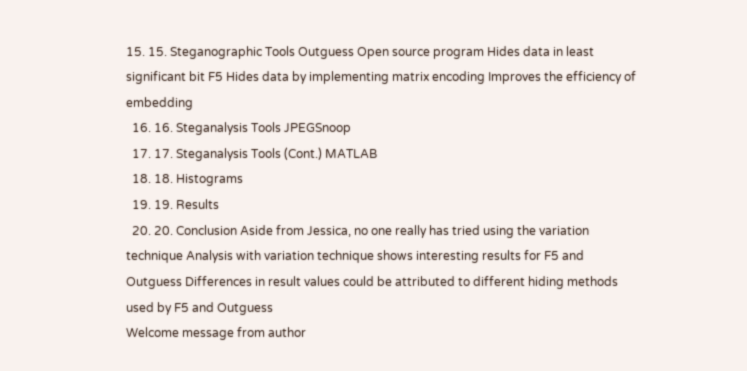15. 15. Steganographic Tools Outguess Open source program Hides data in least significant bit F5 Hides data by implementing matrix encoding Improves the efficiency of embedding
  16. 16. Steganalysis Tools JPEGSnoop
  17. 17. Steganalysis Tools (Cont.) MATLAB
  18. 18. Histograms
  19. 19. Results
  20. 20. Conclusion Aside from Jessica, no one really has tried using the variation technique Analysis with variation technique shows interesting results for F5 and Outguess Differences in result values could be attributed to different hiding methods used by F5 and Outguess
Welcome message from author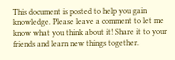This document is posted to help you gain knowledge. Please leave a comment to let me know what you think about it! Share it to your friends and learn new things together.